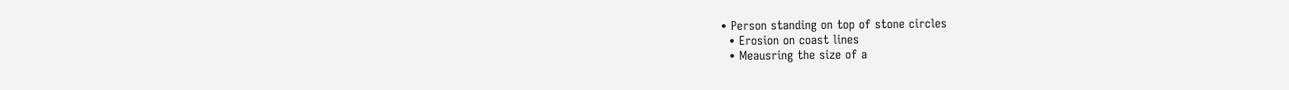• Person standing on top of stone circles
  • Erosion on coast lines
  • Meausring the size of a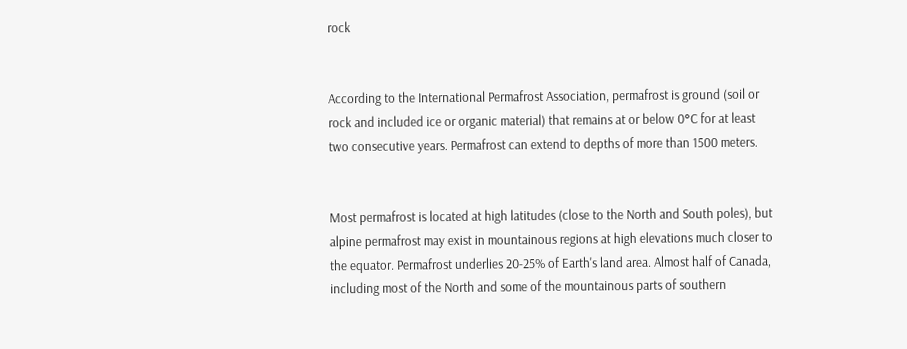rock


According to the International Permafrost Association, permafrost is ground (soil or rock and included ice or organic material) that remains at or below 0°C for at least two consecutive years. Permafrost can extend to depths of more than 1500 meters.


Most permafrost is located at high latitudes (close to the North and South poles), but alpine permafrost may exist in mountainous regions at high elevations much closer to the equator. Permafrost underlies 20-25% of Earth's land area. Almost half of Canada, including most of the North and some of the mountainous parts of southern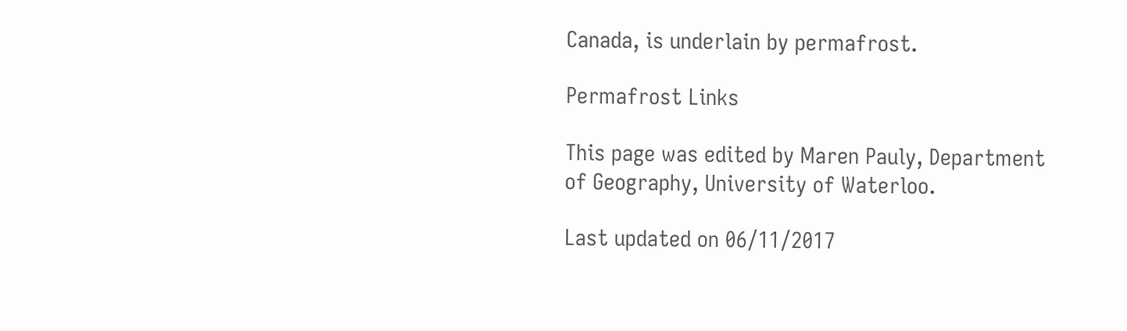Canada, is underlain by permafrost.

Permafrost Links

This page was edited by Maren Pauly, Department of Geography, University of Waterloo.

Last updated on 06/11/2017